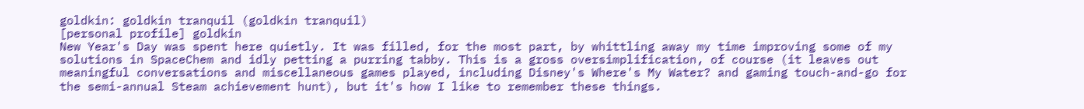goldkin: goldkin tranquil (goldkin tranquil)
[personal profile] goldkin
New Year's Day was spent here quietly. It was filled, for the most part, by whittling away my time improving some of my solutions in SpaceChem and idly petting a purring tabby. This is a gross oversimplification, of course (it leaves out meaningful conversations and miscellaneous games played, including Disney's Where's My Water? and gaming touch-and-go for the semi-annual Steam achievement hunt), but it's how I like to remember these things.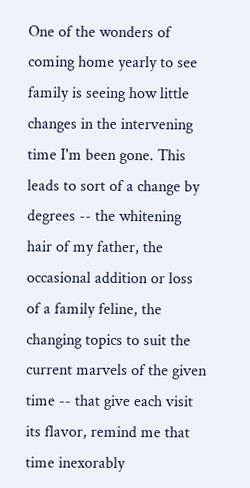One of the wonders of coming home yearly to see family is seeing how little changes in the intervening time I'm been gone. This leads to sort of a change by degrees -- the whitening hair of my father, the occasional addition or loss of a family feline, the changing topics to suit the current marvels of the given time -- that give each visit its flavor, remind me that time inexorably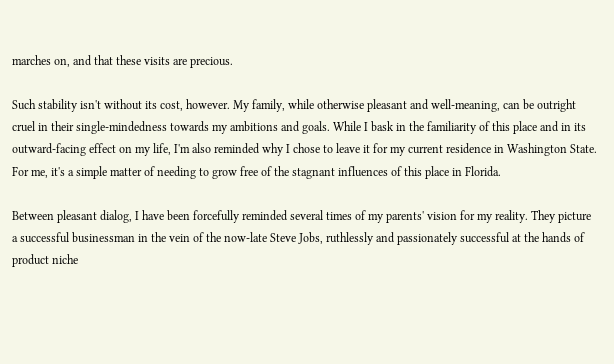marches on, and that these visits are precious.

Such stability isn't without its cost, however. My family, while otherwise pleasant and well-meaning, can be outright cruel in their single-mindedness towards my ambitions and goals. While I bask in the familiarity of this place and in its outward-facing effect on my life, I'm also reminded why I chose to leave it for my current residence in Washington State. For me, it's a simple matter of needing to grow free of the stagnant influences of this place in Florida.

Between pleasant dialog, I have been forcefully reminded several times of my parents' vision for my reality. They picture a successful businessman in the vein of the now-late Steve Jobs, ruthlessly and passionately successful at the hands of product niche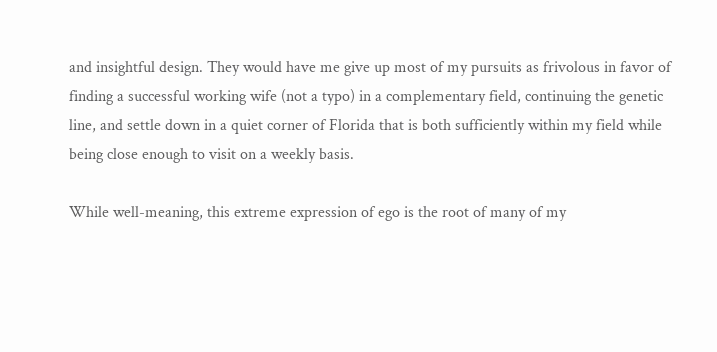and insightful design. They would have me give up most of my pursuits as frivolous in favor of finding a successful working wife (not a typo) in a complementary field, continuing the genetic line, and settle down in a quiet corner of Florida that is both sufficiently within my field while being close enough to visit on a weekly basis.

While well-meaning, this extreme expression of ego is the root of many of my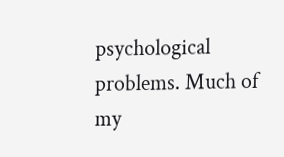psychological problems. Much of my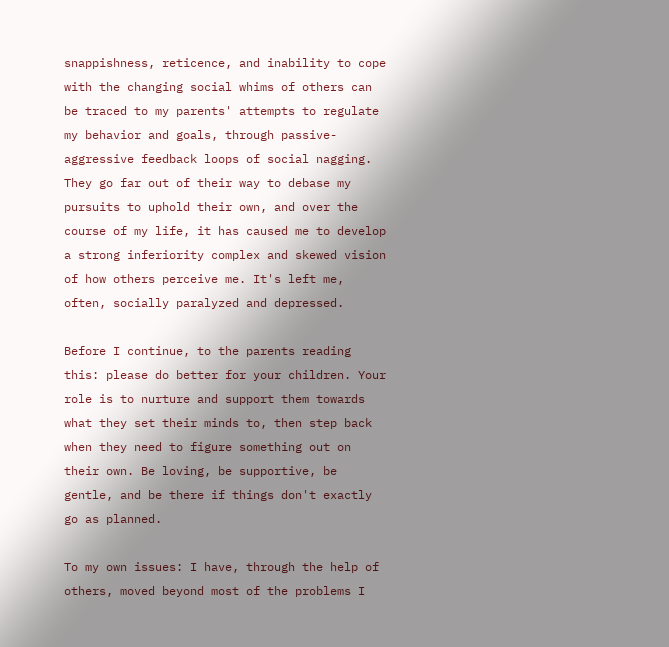snappishness, reticence, and inability to cope with the changing social whims of others can be traced to my parents' attempts to regulate my behavior and goals, through passive-aggressive feedback loops of social nagging. They go far out of their way to debase my pursuits to uphold their own, and over the course of my life, it has caused me to develop a strong inferiority complex and skewed vision of how others perceive me. It's left me, often, socially paralyzed and depressed.

Before I continue, to the parents reading this: please do better for your children. Your role is to nurture and support them towards what they set their minds to, then step back when they need to figure something out on their own. Be loving, be supportive, be gentle, and be there if things don't exactly go as planned.

To my own issues: I have, through the help of others, moved beyond most of the problems I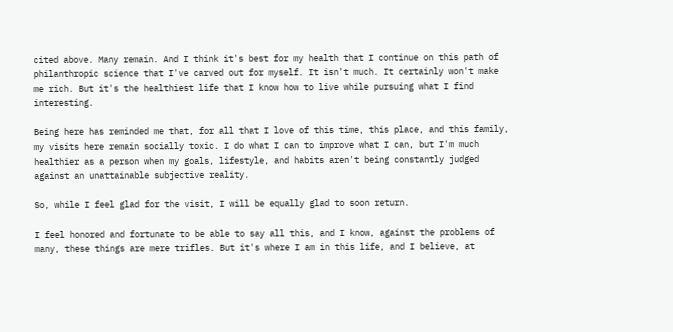cited above. Many remain. And I think it's best for my health that I continue on this path of philanthropic science that I've carved out for myself. It isn't much. It certainly won't make me rich. But it's the healthiest life that I know how to live while pursuing what I find interesting.

Being here has reminded me that, for all that I love of this time, this place, and this family, my visits here remain socially toxic. I do what I can to improve what I can, but I'm much healthier as a person when my goals, lifestyle, and habits aren't being constantly judged against an unattainable subjective reality.

So, while I feel glad for the visit, I will be equally glad to soon return.

I feel honored and fortunate to be able to say all this, and I know, against the problems of many, these things are mere trifles. But it's where I am in this life, and I believe, at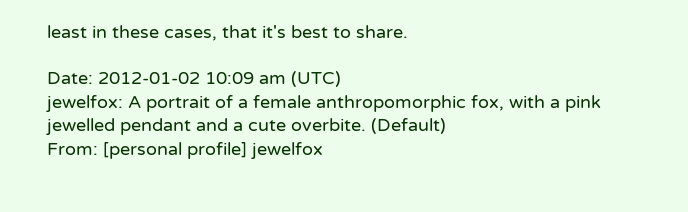least in these cases, that it's best to share.

Date: 2012-01-02 10:09 am (UTC)
jewelfox: A portrait of a female anthropomorphic fox, with a pink jewelled pendant and a cute overbite. (Default)
From: [personal profile] jewelfox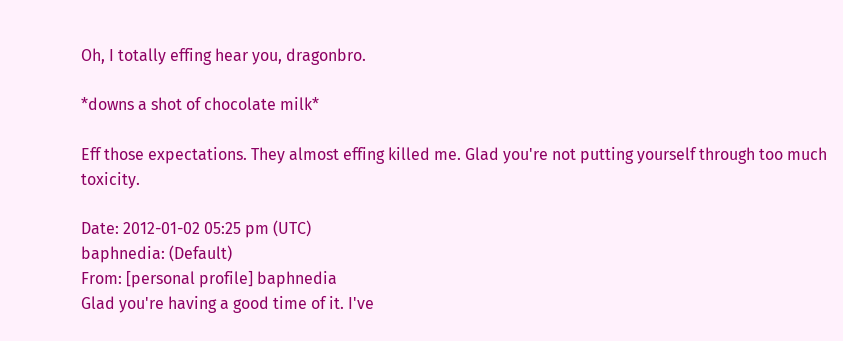Oh, I totally effing hear you, dragonbro.

*downs a shot of chocolate milk*

Eff those expectations. They almost effing killed me. Glad you're not putting yourself through too much toxicity.

Date: 2012-01-02 05:25 pm (UTC)
baphnedia: (Default)
From: [personal profile] baphnedia
Glad you're having a good time of it. I've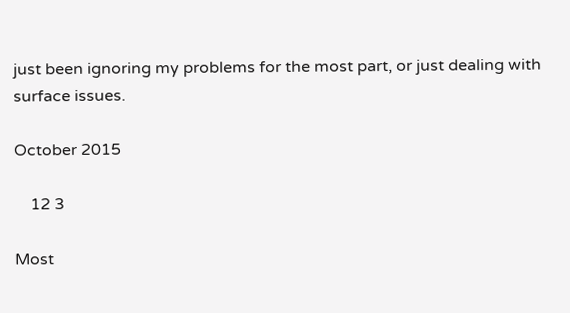just been ignoring my problems for the most part, or just dealing with surface issues.

October 2015

    12 3

Most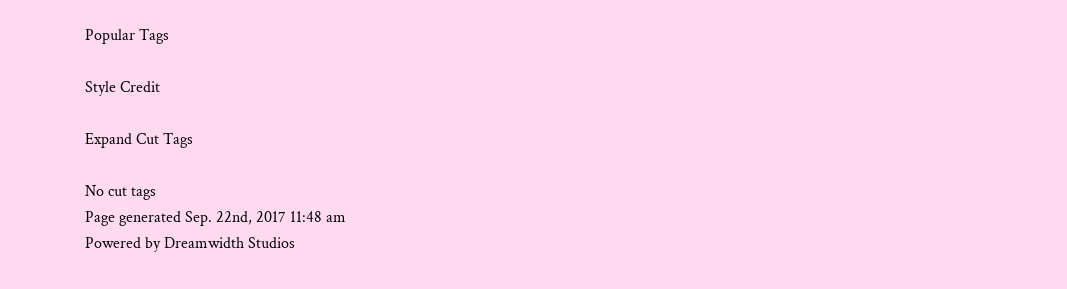Popular Tags

Style Credit

Expand Cut Tags

No cut tags
Page generated Sep. 22nd, 2017 11:48 am
Powered by Dreamwidth Studios